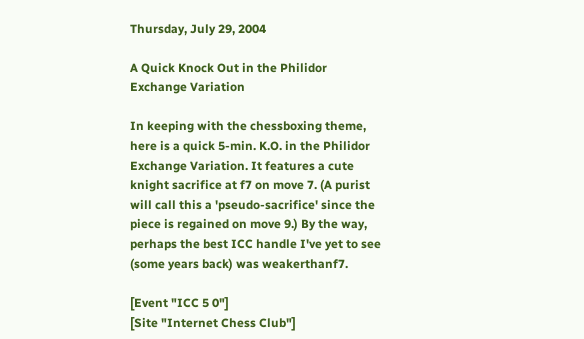Thursday, July 29, 2004

A Quick Knock Out in the Philidor Exchange Variation

In keeping with the chessboxing theme, here is a quick 5-min. K.O. in the Philidor Exchange Variation. It features a cute knight sacrifice at f7 on move 7. (A purist will call this a 'pseudo-sacrifice' since the piece is regained on move 9.) By the way, perhaps the best ICC handle I've yet to see (some years back) was weakerthanf7.

[Event "ICC 5 0"]
[Site "Internet Chess Club"]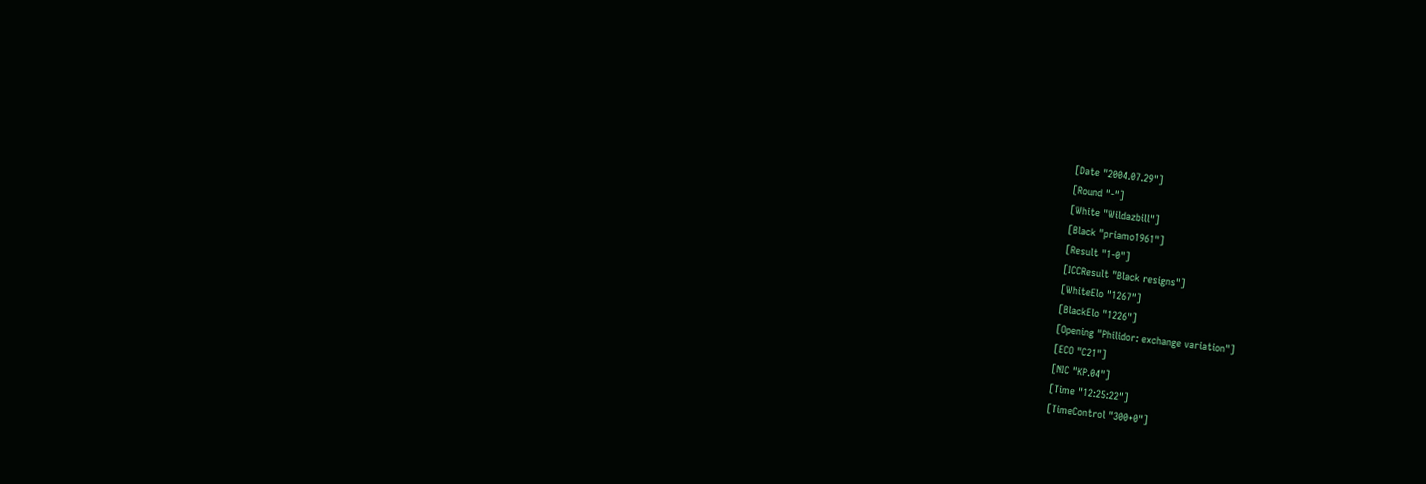[Date "2004.07.29"]
[Round "-"]
[White "Wildazbill"]
[Black "priamo1961"]
[Result "1-0"]
[ICCResult "Black resigns"]
[WhiteElo "1267"]
[BlackElo "1226"]
[Opening "Philidor: exchange variation"]
[ECO "C21"]
[NIC "KP.04"]
[Time "12:25:22"]
[TimeControl "300+0"]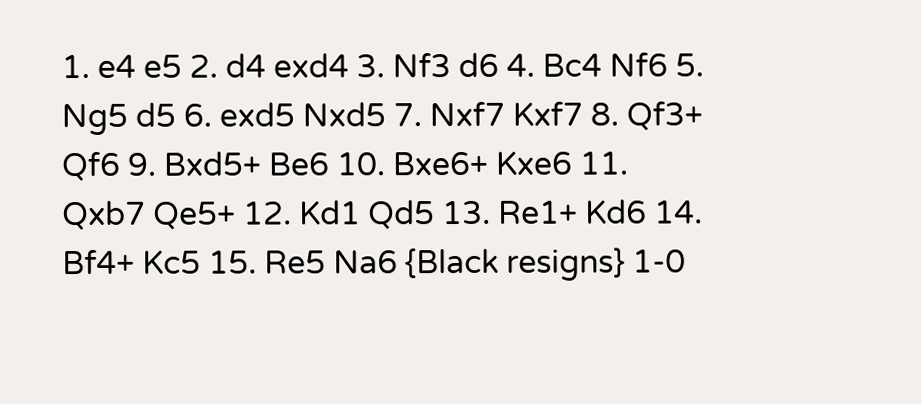1. e4 e5 2. d4 exd4 3. Nf3 d6 4. Bc4 Nf6 5. Ng5 d5 6. exd5 Nxd5 7. Nxf7 Kxf7 8. Qf3+ Qf6 9. Bxd5+ Be6 10. Bxe6+ Kxe6 11. Qxb7 Qe5+ 12. Kd1 Qd5 13. Re1+ Kd6 14. Bf4+ Kc5 15. Re5 Na6 {Black resigns} 1-0